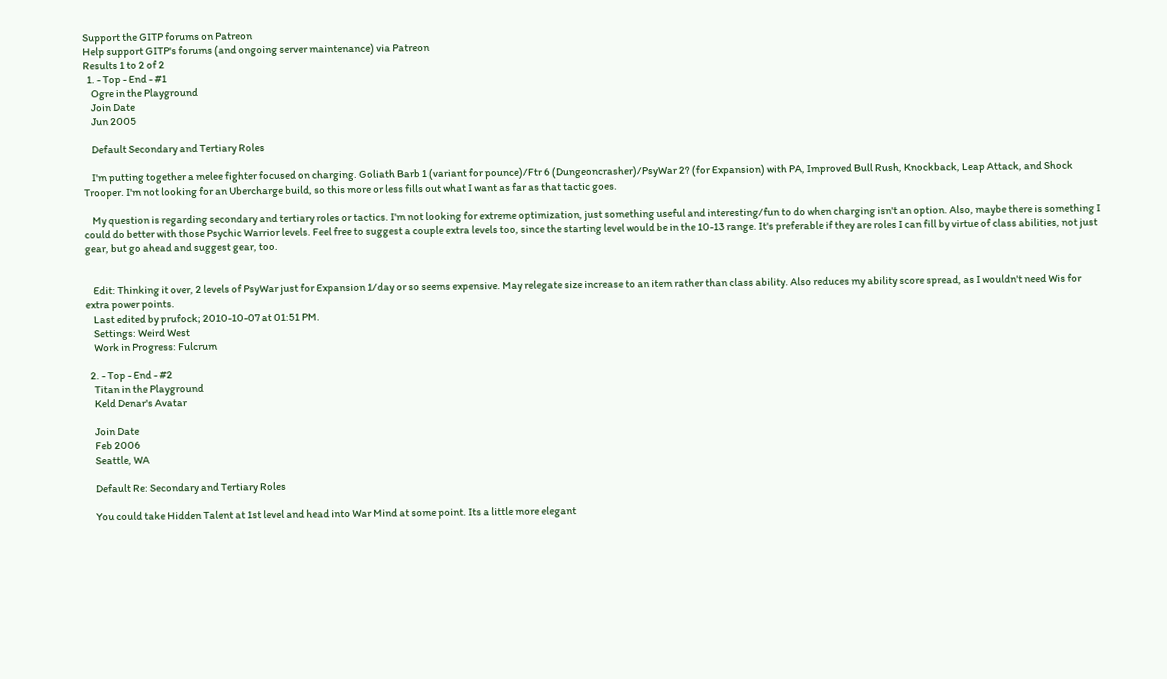Support the GITP forums on Patreon
Help support GITP's forums (and ongoing server maintenance) via Patreon
Results 1 to 2 of 2
  1. - Top - End - #1
    Ogre in the Playground
    Join Date
    Jun 2005

    Default Secondary and Tertiary Roles

    I'm putting together a melee fighter focused on charging. Goliath Barb 1 (variant for pounce)/Ftr 6 (Dungeoncrasher)/PsyWar 2? (for Expansion) with PA, Improved Bull Rush, Knockback, Leap Attack, and Shock Trooper. I'm not looking for an Ubercharge build, so this more or less fills out what I want as far as that tactic goes.

    My question is regarding secondary and tertiary roles or tactics. I'm not looking for extreme optimization, just something useful and interesting/fun to do when charging isn't an option. Also, maybe there is something I could do better with those Psychic Warrior levels. Feel free to suggest a couple extra levels too, since the starting level would be in the 10-13 range. It's preferable if they are roles I can fill by virtue of class abilities, not just gear, but go ahead and suggest gear, too.


    Edit: Thinking it over, 2 levels of PsyWar just for Expansion 1/day or so seems expensive. May relegate size increase to an item rather than class ability. Also reduces my ability score spread, as I wouldn't need Wis for extra power points.
    Last edited by prufock; 2010-10-07 at 01:51 PM.
    Settings: Weird West
    Work in Progress: Fulcrum

  2. - Top - End - #2
    Titan in the Playground
    Keld Denar's Avatar

    Join Date
    Feb 2006
    Seattle, WA

    Default Re: Secondary and Tertiary Roles

    You could take Hidden Talent at 1st level and head into War Mind at some point. Its a little more elegant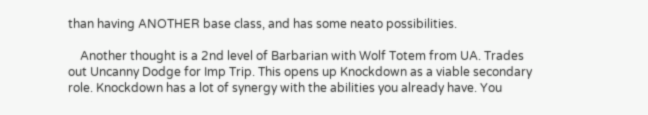than having ANOTHER base class, and has some neato possibilities.

    Another thought is a 2nd level of Barbarian with Wolf Totem from UA. Trades out Uncanny Dodge for Imp Trip. This opens up Knockdown as a viable secondary role. Knockdown has a lot of synergy with the abilities you already have. You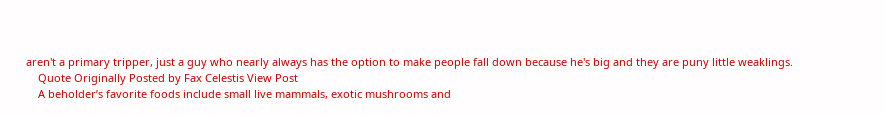aren't a primary tripper, just a guy who nearly always has the option to make people fall down because he's big and they are puny little weaklings.
    Quote Originally Posted by Fax Celestis View Post
    A beholder’s favorite foods include small live mammals, exotic mushrooms and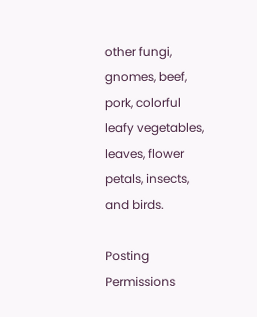other fungi, gnomes, beef, pork, colorful leafy vegetables, leaves, flower petals, insects, and birds.

Posting Permissions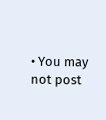• You may not post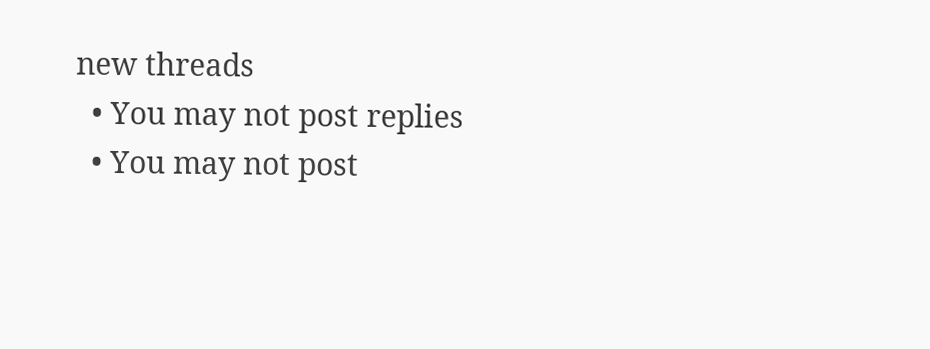new threads
  • You may not post replies
  • You may not post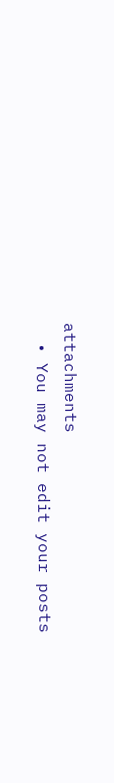attachments
  • You may not edit your posts